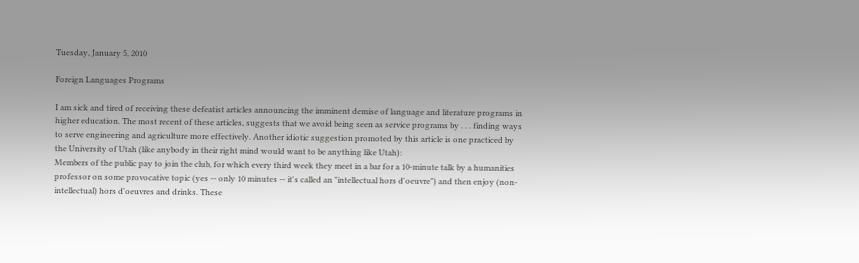Tuesday, January 5, 2010

Foreign Languages Programs

I am sick and tired of receiving these defeatist articles announcing the imminent demise of language and literature programs in higher education. The most recent of these articles, suggests that we avoid being seen as service programs by . . . finding ways to serve engineering and agriculture more effectively. Another idiotic suggestion promoted by this article is one practiced by the University of Utah (like anybody in their right mind would want to be anything like Utah):
Members of the public pay to join the club, for which every third week they meet in a bar for a 10-minute talk by a humanities professor on some provocative topic (yes -- only 10 minutes -- it's called an "intellectual hors d'oeuvre") and then enjoy (non-intellectual) hors d'oeuvres and drinks. These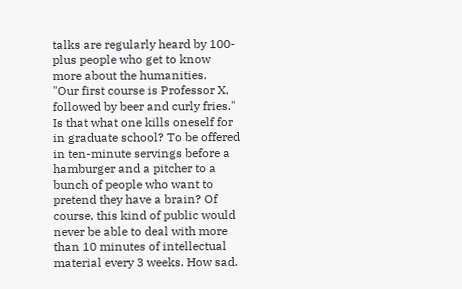talks are regularly heard by 100-plus people who get to know more about the humanities.
"Our first course is Professor X, followed by beer and curly fries." Is that what one kills oneself for in graduate school? To be offered in ten-minute servings before a hamburger and a pitcher to a bunch of people who want to pretend they have a brain? Of course, this kind of public would never be able to deal with more than 10 minutes of intellectual material every 3 weeks. How sad.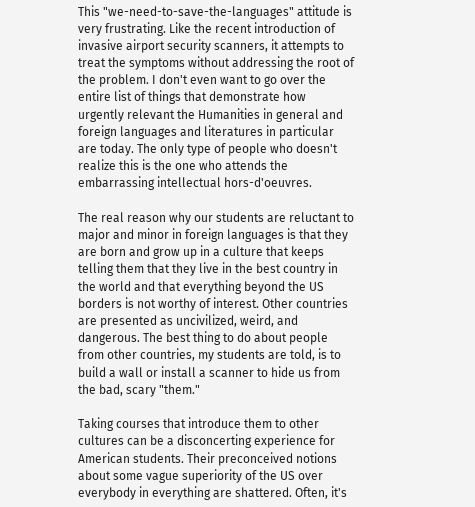This "we-need-to-save-the-languages" attitude is very frustrating. Like the recent introduction of invasive airport security scanners, it attempts to treat the symptoms without addressing the root of the problem. I don't even want to go over the entire list of things that demonstrate how urgently relevant the Humanities in general and foreign languages and literatures in particular are today. The only type of people who doesn't realize this is the one who attends the embarrassing intellectual hors-d'oeuvres.

The real reason why our students are reluctant to major and minor in foreign languages is that they are born and grow up in a culture that keeps telling them that they live in the best country in the world and that everything beyond the US borders is not worthy of interest. Other countries are presented as uncivilized, weird, and dangerous. The best thing to do about people from other countries, my students are told, is to build a wall or install a scanner to hide us from the bad, scary "them."

Taking courses that introduce them to other cultures can be a disconcerting experience for American students. Their preconceived notions about some vague superiority of the US over everybody in everything are shattered. Often, it's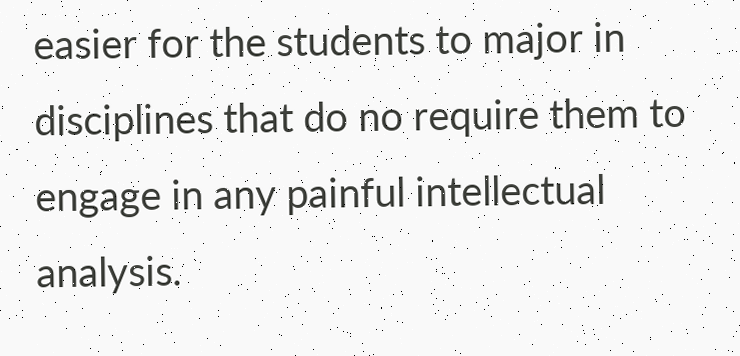easier for the students to major in disciplines that do no require them to engage in any painful intellectual analysis.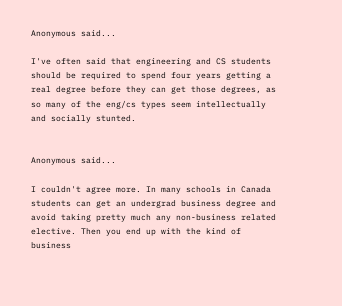Anonymous said...

I've often said that engineering and CS students should be required to spend four years getting a real degree before they can get those degrees, as so many of the eng/cs types seem intellectually and socially stunted.


Anonymous said...

I couldn't agree more. In many schools in Canada students can get an undergrad business degree and avoid taking pretty much any non-business related elective. Then you end up with the kind of business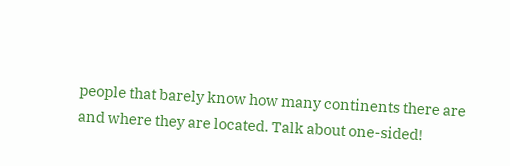people that barely know how many continents there are and where they are located. Talk about one-sided!